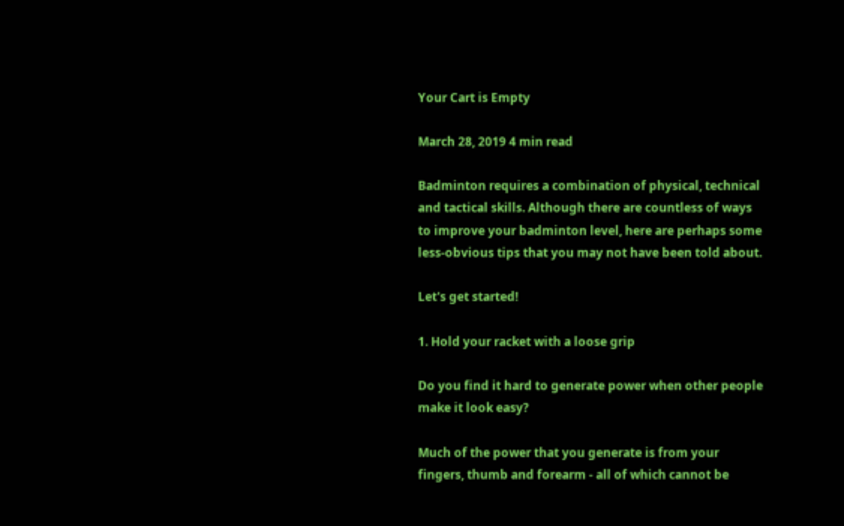Your Cart is Empty

March 28, 2019 4 min read

Badminton requires a combination of physical, technical and tactical skills. Although there are countless of ways to improve your badminton level, here are perhaps some less-obvious tips that you may not have been told about.

Let's get started!

1. Hold your racket with a loose grip

Do you find it hard to generate power when other people make it look easy?

Much of the power that you generate is from your fingers, thumb and forearm - all of which cannot be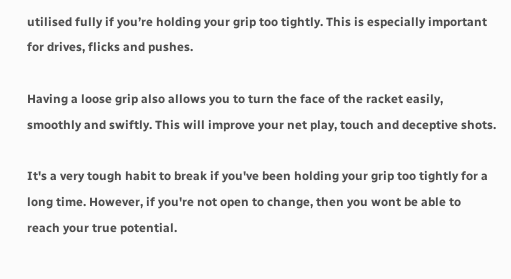utilised fully if you’re holding your grip too tightly. This is especially important for drives, flicks and pushes.

Having a loose grip also allows you to turn the face of the racket easily, smoothly and swiftly. This will improve your net play, touch and deceptive shots.

It's a very tough habit to break if you've been holding your grip too tightly for a long time. However, if you're not open to change, then you wont be able to reach your true potential.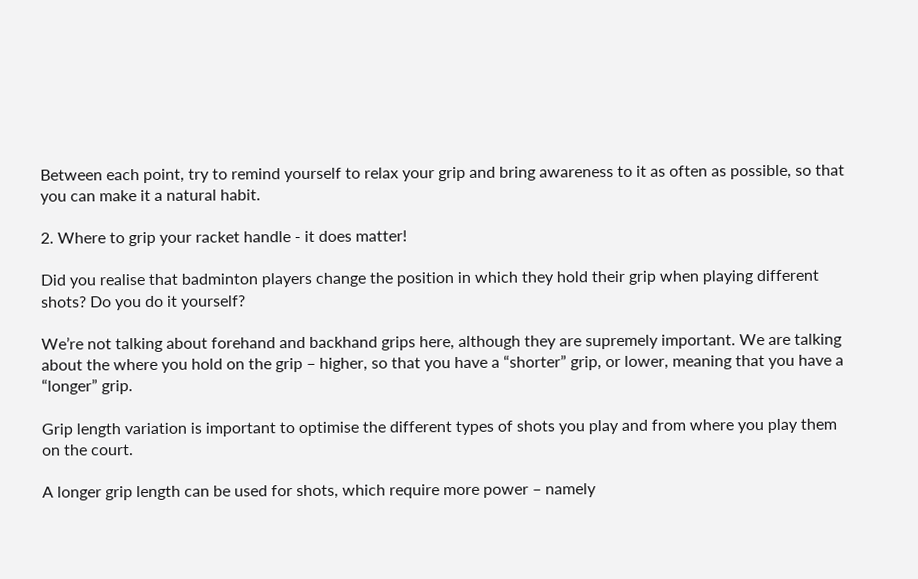Between each point, try to remind yourself to relax your grip and bring awareness to it as often as possible, so that you can make it a natural habit.

2. Where to grip your racket handle - it does matter!

Did you realise that badminton players change the position in which they hold their grip when playing different shots? Do you do it yourself?

We’re not talking about forehand and backhand grips here, although they are supremely important. We are talking about the where you hold on the grip – higher, so that you have a “shorter” grip, or lower, meaning that you have a “longer” grip.

Grip length variation is important to optimise the different types of shots you play and from where you play them on the court.

A longer grip length can be used for shots, which require more power – namely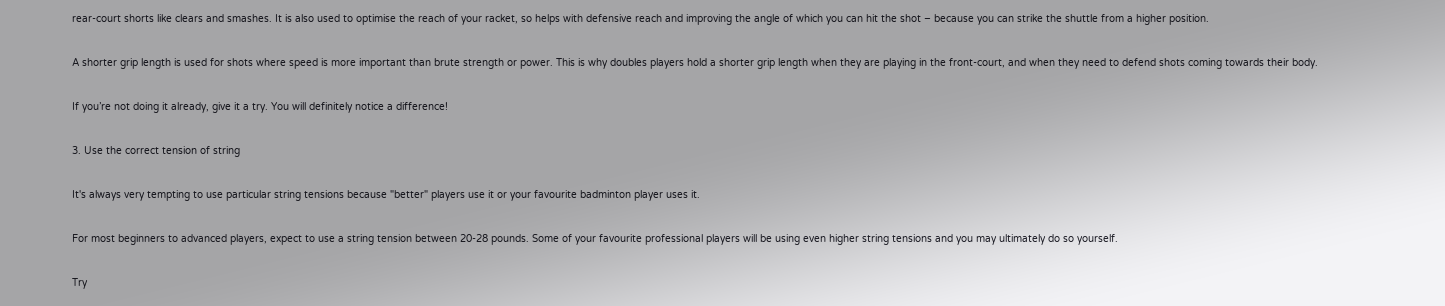rear-court shorts like clears and smashes. It is also used to optimise the reach of your racket, so helps with defensive reach and improving the angle of which you can hit the shot – because you can strike the shuttle from a higher position.

A shorter grip length is used for shots where speed is more important than brute strength or power. This is why doubles players hold a shorter grip length when they are playing in the front-court, and when they need to defend shots coming towards their body.

If you’re not doing it already, give it a try. You will definitely notice a difference!

3. Use the correct tension of string

It's always very tempting to use particular string tensions because "better" players use it or your favourite badminton player uses it.

For most beginners to advanced players, expect to use a string tension between 20-28 pounds. Some of your favourite professional players will be using even higher string tensions and you may ultimately do so yourself.

Try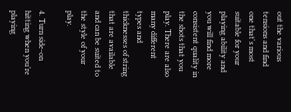out the various tensions and find one that's most suitable for your playing ability and you will find more consistent quality in the shots that you play. There are also many different types and thicknesses of string that are available and can be suited to the style of your play.

4. Turn side-on hitting when you’re playing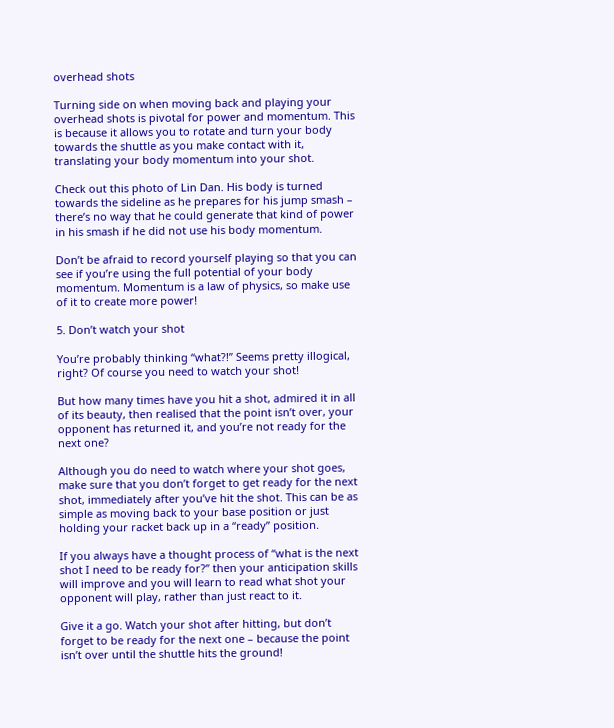overhead shots

Turning side on when moving back and playing your overhead shots is pivotal for power and momentum. This is because it allows you to rotate and turn your body towards the shuttle as you make contact with it, translating your body momentum into your shot.

Check out this photo of Lin Dan. His body is turned towards the sideline as he prepares for his jump smash – there’s no way that he could generate that kind of power in his smash if he did not use his body momentum.

Don’t be afraid to record yourself playing so that you can see if you’re using the full potential of your body momentum. Momentum is a law of physics, so make use of it to create more power!

5. Don’t watch your shot

You’re probably thinking “what?!” Seems pretty illogical, right? Of course you need to watch your shot!

But how many times have you hit a shot, admired it in all of its beauty, then realised that the point isn’t over, your opponent has returned it, and you’re not ready for the next one?

Although you do need to watch where your shot goes, make sure that you don’t forget to get ready for the next shot, immediately after you’ve hit the shot. This can be as simple as moving back to your base position or just holding your racket back up in a “ready” position.

If you always have a thought process of “what is the next shot I need to be ready for?” then your anticipation skills will improve and you will learn to read what shot your opponent will play, rather than just react to it.

Give it a go. Watch your shot after hitting, but don’t forget to be ready for the next one – because the point isn’t over until the shuttle hits the ground!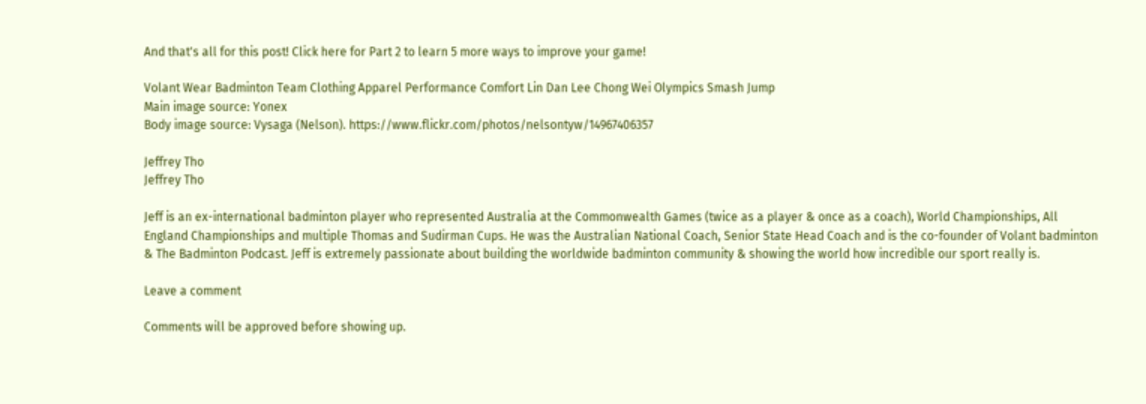And that's all for this post! Click here for Part 2 to learn 5 more ways to improve your game!

Volant Wear Badminton Team Clothing Apparel Performance Comfort Lin Dan Lee Chong Wei Olympics Smash Jump
Main image source: Yonex
Body image source: Vysaga (Nelson). https://www.flickr.com/photos/nelsontyw/14967406357

Jeffrey Tho
Jeffrey Tho

Jeff is an ex-international badminton player who represented Australia at the Commonwealth Games (twice as a player & once as a coach), World Championships, All England Championships and multiple Thomas and Sudirman Cups. He was the Australian National Coach, Senior State Head Coach and is the co-founder of Volant badminton & The Badminton Podcast. Jeff is extremely passionate about building the worldwide badminton community & showing the world how incredible our sport really is.

Leave a comment

Comments will be approved before showing up.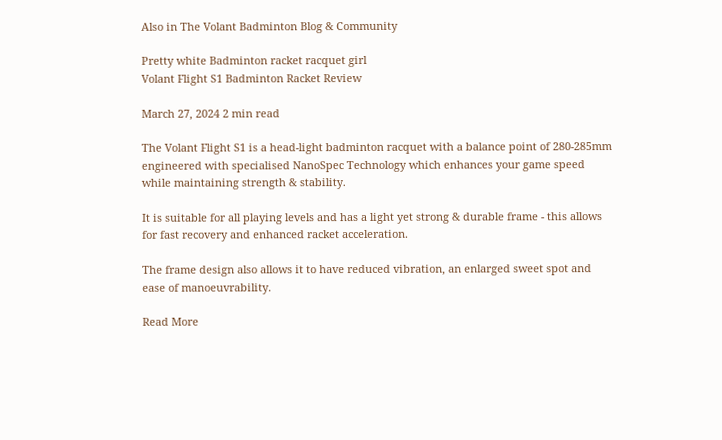Also in The Volant Badminton Blog & Community

Pretty white Badminton racket racquet girl
Volant Flight S1 Badminton Racket Review

March 27, 2024 2 min read

The Volant Flight S1 is a head-light badminton racquet with a balance point of 280-285mm engineered with specialised NanoSpec Technology which enhances your game speed while maintaining strength & stability.

It is suitable for all playing levels and has a light yet strong & durable frame - this allows for fast recovery and enhanced racket acceleration.

The frame design also allows it to have reduced vibration, an enlarged sweet spot and ease of manoeuvrability.

Read More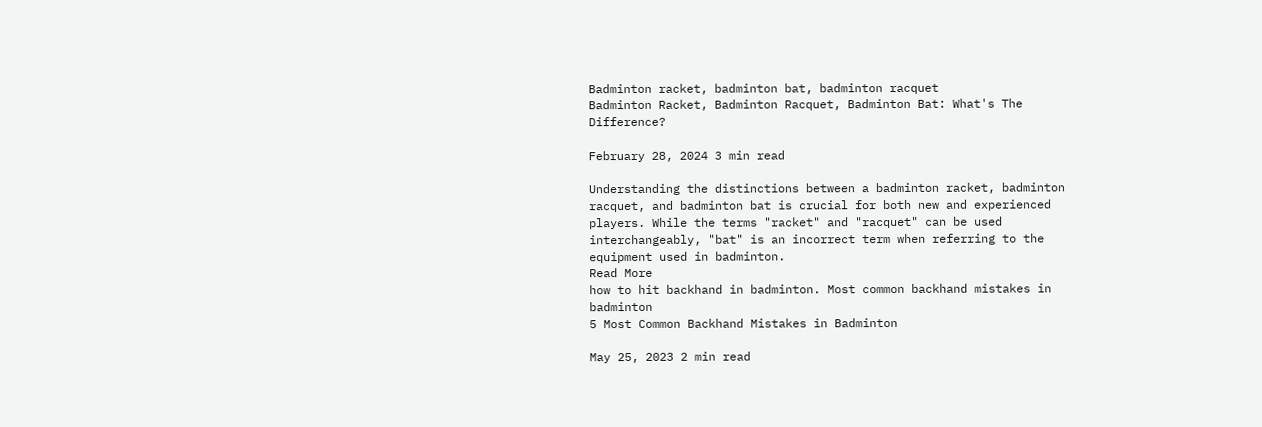Badminton racket, badminton bat, badminton racquet
Badminton Racket, Badminton Racquet, Badminton Bat: What's The Difference?

February 28, 2024 3 min read

Understanding the distinctions between a badminton racket, badminton racquet, and badminton bat is crucial for both new and experienced players. While the terms "racket" and "racquet" can be used interchangeably, "bat" is an incorrect term when referring to the equipment used in badminton.
Read More
how to hit backhand in badminton. Most common backhand mistakes in badminton
5 Most Common Backhand Mistakes in Badminton

May 25, 2023 2 min read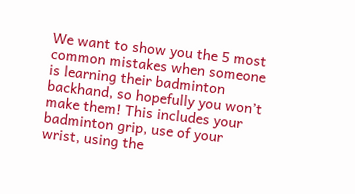We want to show you the 5 most common mistakes when someone is learning their badminton backhand, so hopefully you won’t make them! This includes your badminton grip, use of your wrist, using the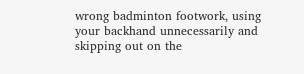wrong badminton footwork, using your backhand unnecessarily and skipping out on the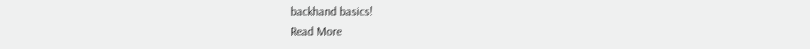backhand basics!
Read More